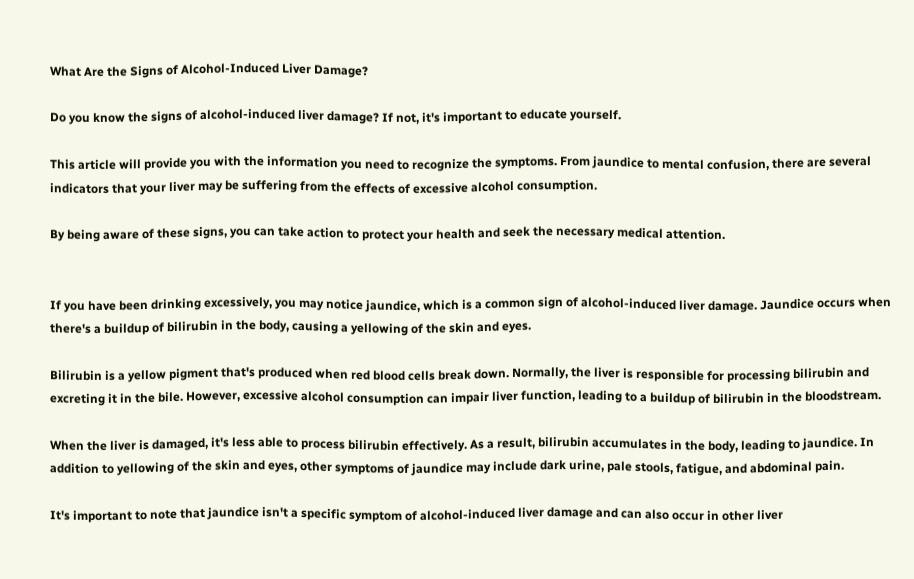What Are the Signs of Alcohol-Induced Liver Damage?

Do you know the signs of alcohol-induced liver damage? If not, it's important to educate yourself.

This article will provide you with the information you need to recognize the symptoms. From jaundice to mental confusion, there are several indicators that your liver may be suffering from the effects of excessive alcohol consumption.

By being aware of these signs, you can take action to protect your health and seek the necessary medical attention.


If you have been drinking excessively, you may notice jaundice, which is a common sign of alcohol-induced liver damage. Jaundice occurs when there's a buildup of bilirubin in the body, causing a yellowing of the skin and eyes.

Bilirubin is a yellow pigment that's produced when red blood cells break down. Normally, the liver is responsible for processing bilirubin and excreting it in the bile. However, excessive alcohol consumption can impair liver function, leading to a buildup of bilirubin in the bloodstream.

When the liver is damaged, it's less able to process bilirubin effectively. As a result, bilirubin accumulates in the body, leading to jaundice. In addition to yellowing of the skin and eyes, other symptoms of jaundice may include dark urine, pale stools, fatigue, and abdominal pain.

It's important to note that jaundice isn't a specific symptom of alcohol-induced liver damage and can also occur in other liver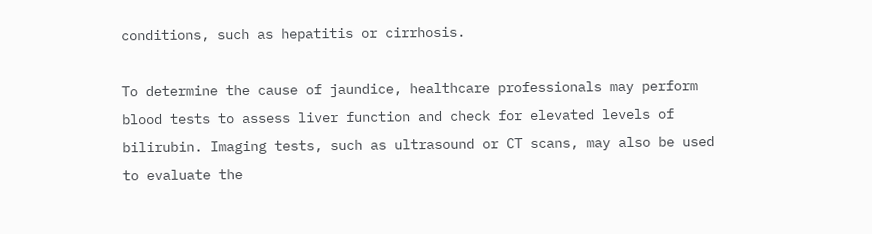conditions, such as hepatitis or cirrhosis.

To determine the cause of jaundice, healthcare professionals may perform blood tests to assess liver function and check for elevated levels of bilirubin. Imaging tests, such as ultrasound or CT scans, may also be used to evaluate the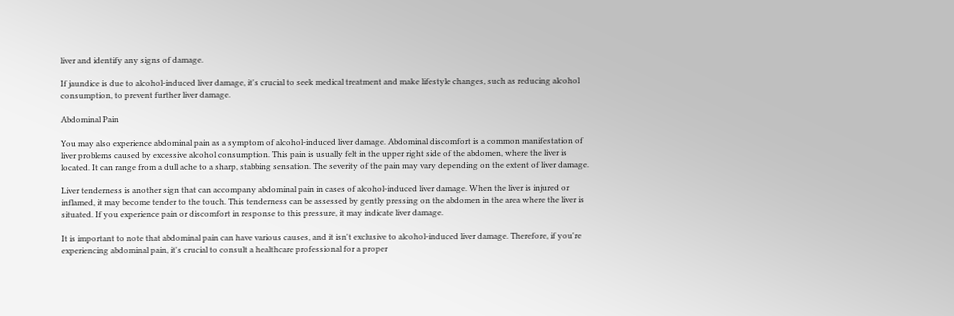liver and identify any signs of damage.

If jaundice is due to alcohol-induced liver damage, it's crucial to seek medical treatment and make lifestyle changes, such as reducing alcohol consumption, to prevent further liver damage.

Abdominal Pain

You may also experience abdominal pain as a symptom of alcohol-induced liver damage. Abdominal discomfort is a common manifestation of liver problems caused by excessive alcohol consumption. This pain is usually felt in the upper right side of the abdomen, where the liver is located. It can range from a dull ache to a sharp, stabbing sensation. The severity of the pain may vary depending on the extent of liver damage.

Liver tenderness is another sign that can accompany abdominal pain in cases of alcohol-induced liver damage. When the liver is injured or inflamed, it may become tender to the touch. This tenderness can be assessed by gently pressing on the abdomen in the area where the liver is situated. If you experience pain or discomfort in response to this pressure, it may indicate liver damage.

It is important to note that abdominal pain can have various causes, and it isn't exclusive to alcohol-induced liver damage. Therefore, if you're experiencing abdominal pain, it's crucial to consult a healthcare professional for a proper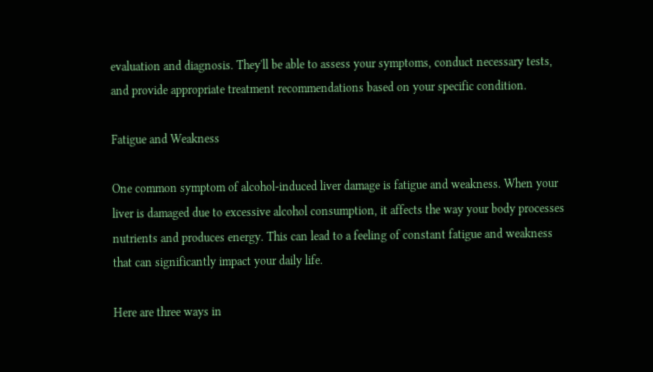evaluation and diagnosis. They'll be able to assess your symptoms, conduct necessary tests, and provide appropriate treatment recommendations based on your specific condition.

Fatigue and Weakness

One common symptom of alcohol-induced liver damage is fatigue and weakness. When your liver is damaged due to excessive alcohol consumption, it affects the way your body processes nutrients and produces energy. This can lead to a feeling of constant fatigue and weakness that can significantly impact your daily life.

Here are three ways in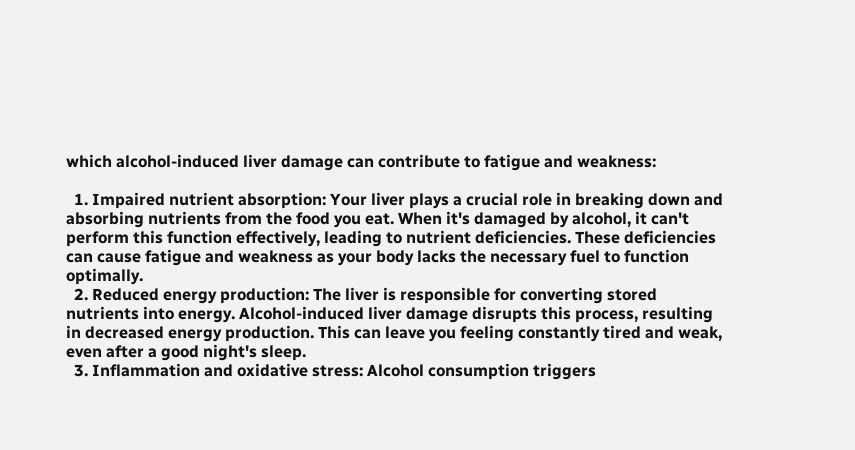which alcohol-induced liver damage can contribute to fatigue and weakness:

  1. Impaired nutrient absorption: Your liver plays a crucial role in breaking down and absorbing nutrients from the food you eat. When it's damaged by alcohol, it can't perform this function effectively, leading to nutrient deficiencies. These deficiencies can cause fatigue and weakness as your body lacks the necessary fuel to function optimally.
  2. Reduced energy production: The liver is responsible for converting stored nutrients into energy. Alcohol-induced liver damage disrupts this process, resulting in decreased energy production. This can leave you feeling constantly tired and weak, even after a good night's sleep.
  3. Inflammation and oxidative stress: Alcohol consumption triggers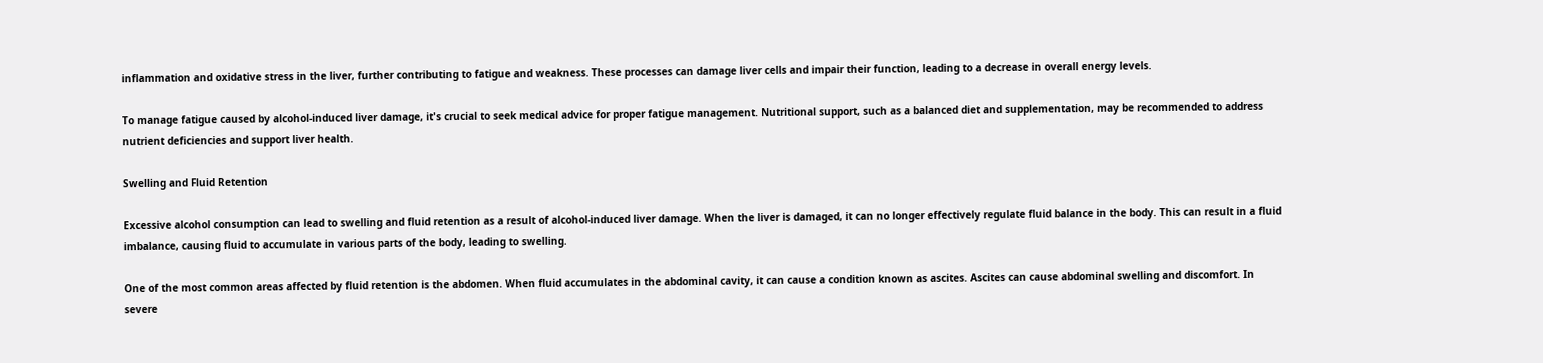inflammation and oxidative stress in the liver, further contributing to fatigue and weakness. These processes can damage liver cells and impair their function, leading to a decrease in overall energy levels.

To manage fatigue caused by alcohol-induced liver damage, it's crucial to seek medical advice for proper fatigue management. Nutritional support, such as a balanced diet and supplementation, may be recommended to address nutrient deficiencies and support liver health.

Swelling and Fluid Retention

Excessive alcohol consumption can lead to swelling and fluid retention as a result of alcohol-induced liver damage. When the liver is damaged, it can no longer effectively regulate fluid balance in the body. This can result in a fluid imbalance, causing fluid to accumulate in various parts of the body, leading to swelling.

One of the most common areas affected by fluid retention is the abdomen. When fluid accumulates in the abdominal cavity, it can cause a condition known as ascites. Ascites can cause abdominal swelling and discomfort. In severe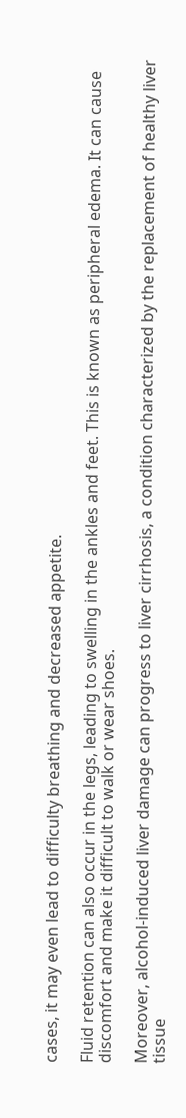cases, it may even lead to difficulty breathing and decreased appetite.

Fluid retention can also occur in the legs, leading to swelling in the ankles and feet. This is known as peripheral edema. It can cause discomfort and make it difficult to walk or wear shoes.

Moreover, alcohol-induced liver damage can progress to liver cirrhosis, a condition characterized by the replacement of healthy liver tissue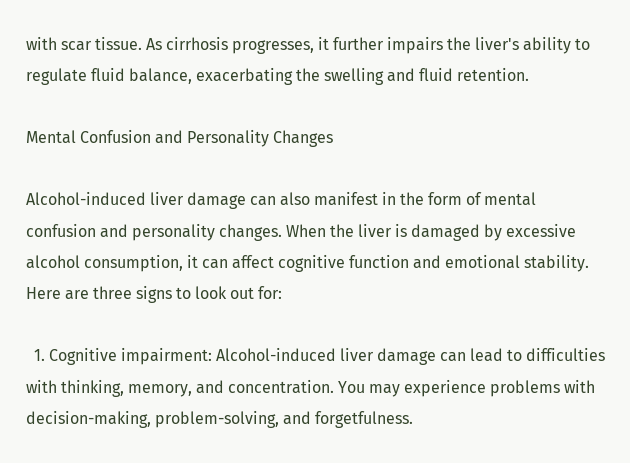with scar tissue. As cirrhosis progresses, it further impairs the liver's ability to regulate fluid balance, exacerbating the swelling and fluid retention.

Mental Confusion and Personality Changes

Alcohol-induced liver damage can also manifest in the form of mental confusion and personality changes. When the liver is damaged by excessive alcohol consumption, it can affect cognitive function and emotional stability. Here are three signs to look out for:

  1. Cognitive impairment: Alcohol-induced liver damage can lead to difficulties with thinking, memory, and concentration. You may experience problems with decision-making, problem-solving, and forgetfulness.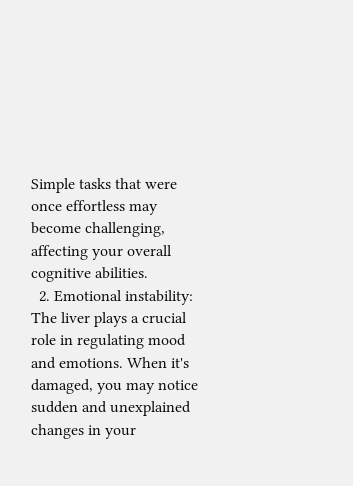Simple tasks that were once effortless may become challenging, affecting your overall cognitive abilities.
  2. Emotional instability: The liver plays a crucial role in regulating mood and emotions. When it's damaged, you may notice sudden and unexplained changes in your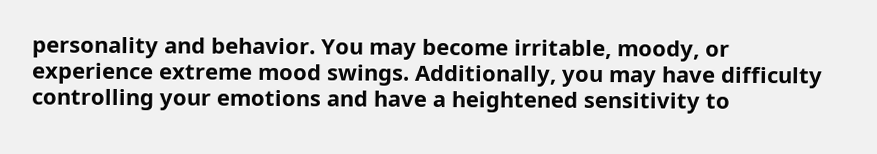personality and behavior. You may become irritable, moody, or experience extreme mood swings. Additionally, you may have difficulty controlling your emotions and have a heightened sensitivity to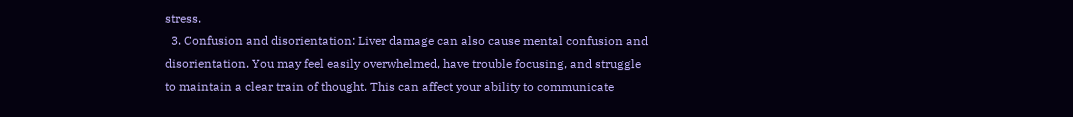stress.
  3. Confusion and disorientation: Liver damage can also cause mental confusion and disorientation. You may feel easily overwhelmed, have trouble focusing, and struggle to maintain a clear train of thought. This can affect your ability to communicate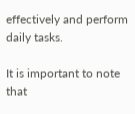effectively and perform daily tasks.

It is important to note that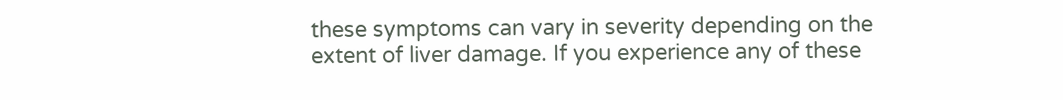these symptoms can vary in severity depending on the extent of liver damage. If you experience any of these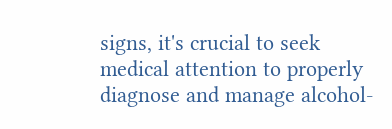signs, it's crucial to seek medical attention to properly diagnose and manage alcohol-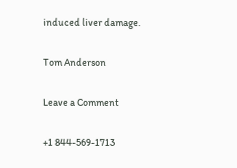induced liver damage.

Tom Anderson

Leave a Comment

+1 844-569-1713